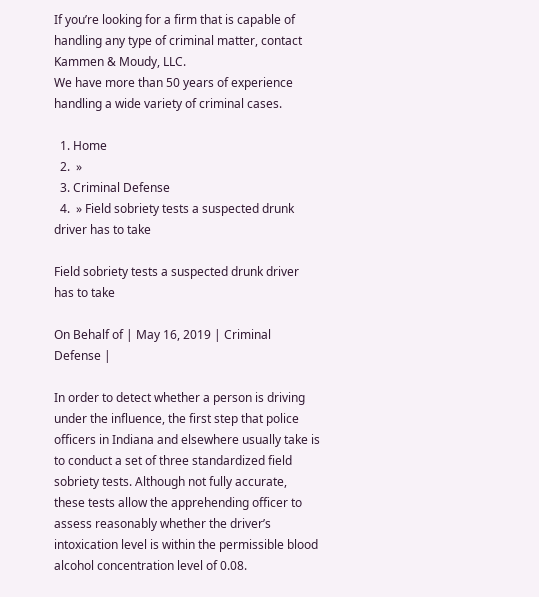If you’re looking for a firm that is capable of handling any type of criminal matter, contact Kammen & Moudy, LLC.
We have more than 50 years of experience handling a wide variety of criminal cases.

  1. Home
  2.  »
  3. Criminal Defense
  4.  » Field sobriety tests a suspected drunk driver has to take

Field sobriety tests a suspected drunk driver has to take

On Behalf of | May 16, 2019 | Criminal Defense |

In order to detect whether a person is driving under the influence, the first step that police officers in Indiana and elsewhere usually take is to conduct a set of three standardized field sobriety tests. Although not fully accurate, these tests allow the apprehending officer to assess reasonably whether the driver’s intoxication level is within the permissible blood alcohol concentration level of 0.08.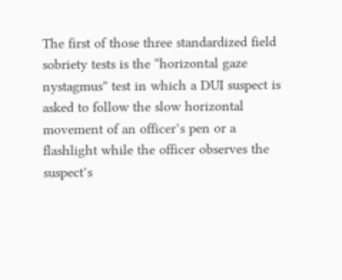The first of those three standardized field sobriety tests is the “horizontal gaze nystagmus” test in which a DUI suspect is asked to follow the slow horizontal movement of an officer’s pen or a flashlight while the officer observes the suspect’s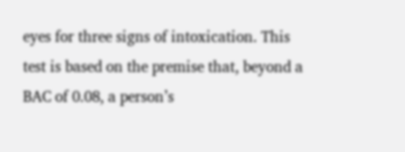eyes for three signs of intoxication. This test is based on the premise that, beyond a BAC of 0.08, a person’s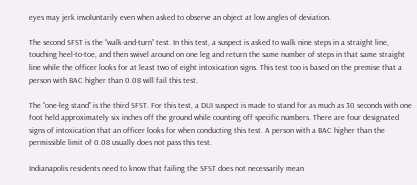eyes may jerk involuntarily even when asked to observe an object at low angles of deviation.

The second SFST is the “walk-and-turn” test. In this test, a suspect is asked to walk nine steps in a straight line, touching heel-to-toe, and then swivel around on one leg and return the same number of steps in that same straight line while the officer looks for at least two of eight intoxication signs. This test too is based on the premise that a person with BAC higher than 0.08 will fail this test.

The “one-leg stand” is the third SFST. For this test, a DUI suspect is made to stand for as much as 30 seconds with one foot held approximately six inches off the ground while counting off specific numbers. There are four designated signs of intoxication that an officer looks for when conducting this test. A person with a BAC higher than the permissible limit of 0.08 usually does not pass this test.

Indianapolis residents need to know that failing the SFST does not necessarily mean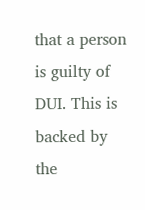that a person is guilty of DUI. This is backed by the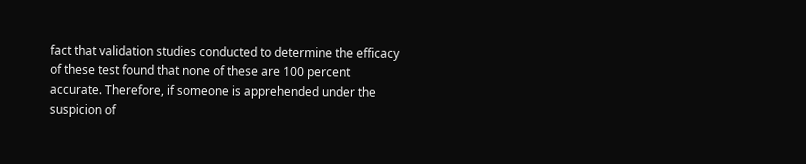fact that validation studies conducted to determine the efficacy of these test found that none of these are 100 percent accurate. Therefore, if someone is apprehended under the suspicion of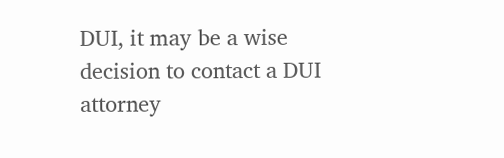DUI, it may be a wise decision to contact a DUI attorney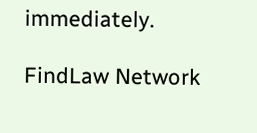immediately.

FindLaw Network